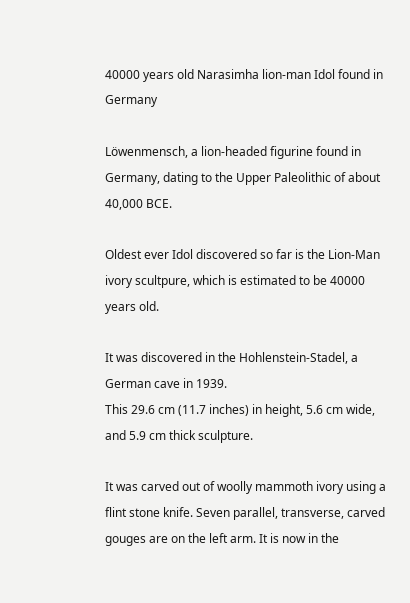40000 years old Narasimha lion-man Idol found in Germany

Löwenmensch, a lion-headed figurine found in Germany, dating to the Upper Paleolithic of about 40,000 BCE.

Oldest ever Idol discovered so far is the Lion-Man ivory scultpure, which is estimated to be 40000 years old.

It was discovered in the Hohlenstein-Stadel, a German cave in 1939.
This 29.6 cm (11.7 inches) in height, 5.6 cm wide, and 5.9 cm thick sculpture.

It was carved out of woolly mammoth ivory using a flint stone knife. Seven parallel, transverse, carved gouges are on the left arm. It is now in the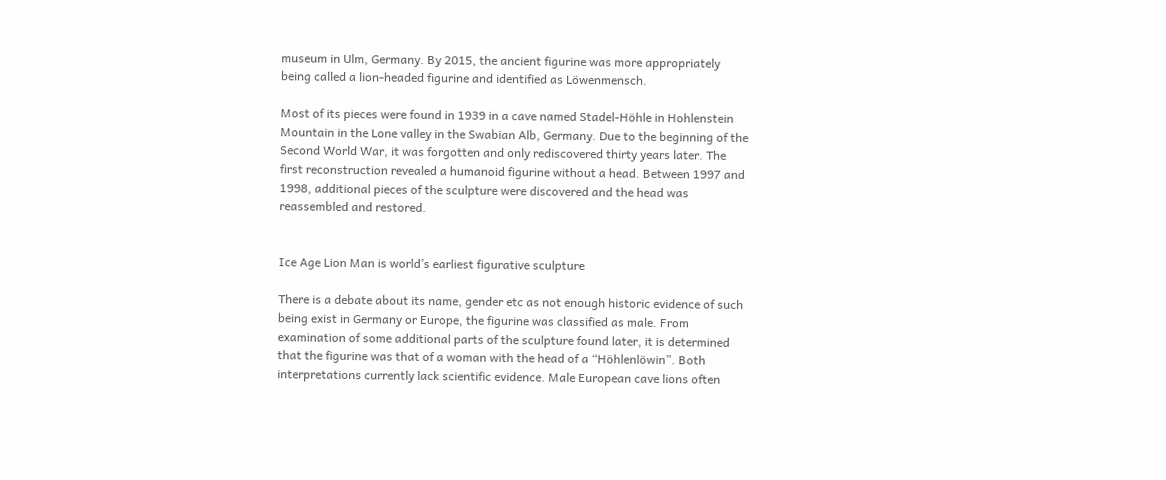museum in Ulm, Germany. By 2015, the ancient figurine was more appropriately being called a lion-headed figurine and identified as Löwenmensch.

Most of its pieces were found in 1939 in a cave named Stadel-Höhle in Hohlenstein  Mountain in the Lone valley in the Swabian Alb, Germany. Due to the beginning of the Second World War, it was forgotten and only rediscovered thirty years later. The first reconstruction revealed a humanoid figurine without a head. Between 1997 and 1998, additional pieces of the sculpture were discovered and the head was reassembled and restored.


Ice Age Lion Man is world’s earliest figurative sculpture

There is a debate about its name, gender etc as not enough historic evidence of such being exist in Germany or Europe, the figurine was classified as male. From examination of some additional parts of the sculpture found later, it is determined that the figurine was that of a woman with the head of a “Höhlenlöwin”. Both interpretations currently lack scientific evidence. Male European cave lions often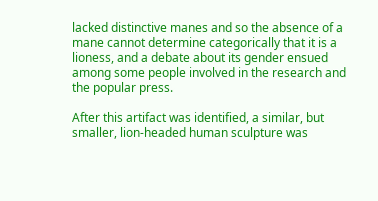lacked distinctive manes and so the absence of a mane cannot determine categorically that it is a lioness, and a debate about its gender ensued among some people involved in the research and the popular press.

After this artifact was identified, a similar, but smaller, lion-headed human sculpture was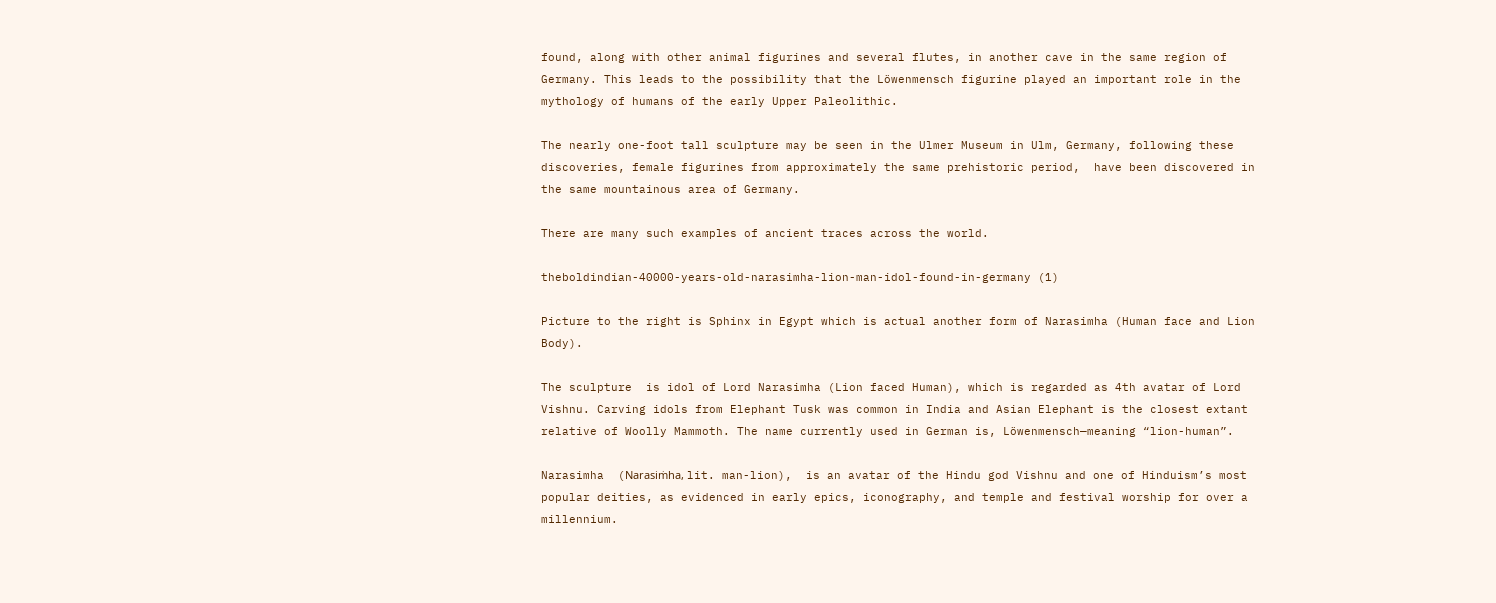found, along with other animal figurines and several flutes, in another cave in the same region of Germany. This leads to the possibility that the Löwenmensch figurine played an important role in the mythology of humans of the early Upper Paleolithic.

The nearly one-foot tall sculpture may be seen in the Ulmer Museum in Ulm, Germany, following these discoveries, female figurines from approximately the same prehistoric period,  have been discovered in the same mountainous area of Germany.

There are many such examples of ancient traces across the world.

theboldindian-40000-years-old-narasimha-lion-man-idol-found-in-germany (1)

Picture to the right is Sphinx in Egypt which is actual another form of Narasimha (Human face and Lion Body).

The sculpture  is idol of Lord Narasimha (Lion faced Human), which is regarded as 4th avatar of Lord Vishnu. Carving idols from Elephant Tusk was common in India and Asian Elephant is the closest extant relative of Woolly Mammoth. The name currently used in German is, Löwenmensch—meaning “lion-human”.

Narasimha  (Narasiṁha, lit. man-lion),  is an avatar of the Hindu god Vishnu and one of Hinduism’s most popular deities, as evidenced in early epics, iconography, and temple and festival worship for over a millennium.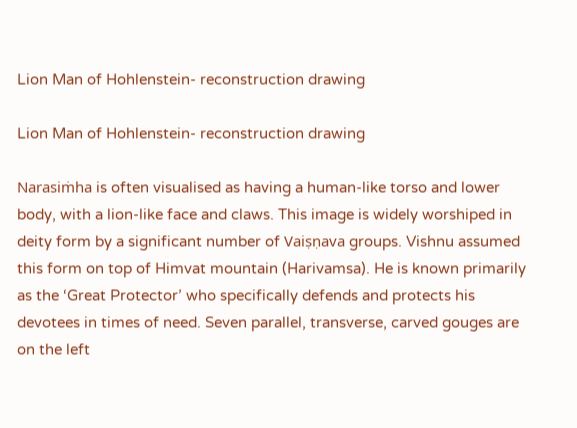Lion Man of Hohlenstein- reconstruction drawing

Lion Man of Hohlenstein- reconstruction drawing

Narasiṁha is often visualised as having a human-like torso and lower body, with a lion-like face and claws. This image is widely worshiped in deity form by a significant number of Vaiṣṇava groups. Vishnu assumed this form on top of Himvat mountain (Harivamsa). He is known primarily as the ‘Great Protector’ who specifically defends and protects his devotees in times of need. Seven parallel, transverse, carved gouges are on the left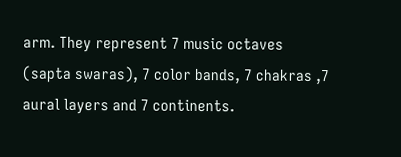arm. They represent 7 music octaves (sapta swaras), 7 color bands, 7 chakras ,7 aural layers and 7 continents.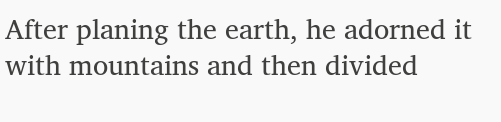After planing the earth, he adorned it with mountains and then divided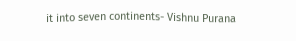it into seven continents- Vishnu Purana